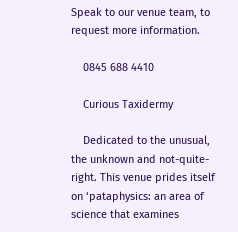Speak to our venue team, to request more information.

    0845 688 4410

    Curious Taxidermy

    Dedicated to the unusual, the unknown and not-quite-right. This venue prides itself on ‘pataphysics: an area of science that examines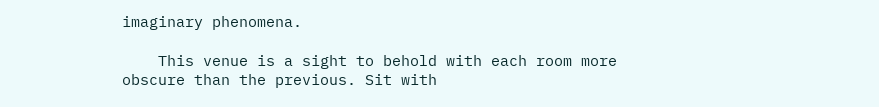imaginary phenomena.

    This venue is a sight to behold with each room more obscure than the previous. Sit with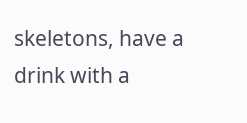skeletons, have a drink with a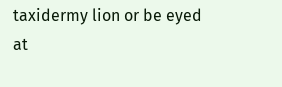taxidermy lion or be eyed at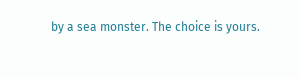by a sea monster. The choice is yours.